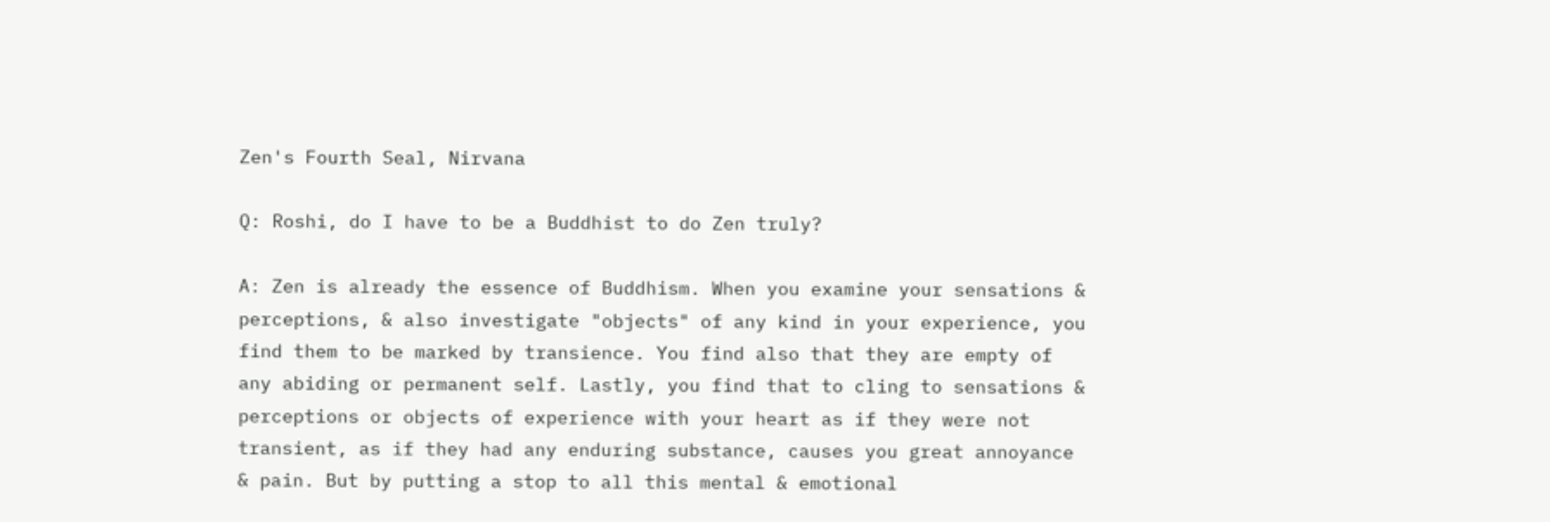Zen's Fourth Seal, Nirvana

Q: Roshi, do I have to be a Buddhist to do Zen truly?

A: Zen is already the essence of Buddhism. When you examine your sensations & perceptions, & also investigate "objects" of any kind in your experience, you find them to be marked by transience. You find also that they are empty of any abiding or permanent self. Lastly, you find that to cling to sensations & perceptions or objects of experience with your heart as if they were not transient, as if they had any enduring substance, causes you great annoyance & pain. But by putting a stop to all this mental & emotional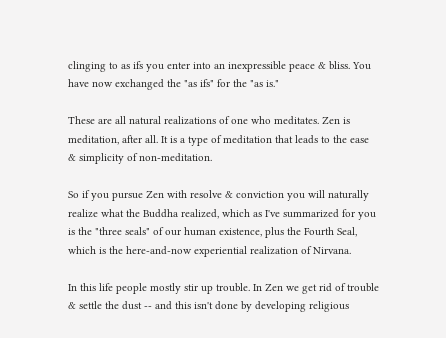clinging to as ifs you enter into an inexpressible peace & bliss. You have now exchanged the "as ifs" for the "as is."

These are all natural realizations of one who meditates. Zen is meditation, after all. It is a type of meditation that leads to the ease & simplicity of non-meditation.

So if you pursue Zen with resolve & conviction you will naturally realize what the Buddha realized, which as I've summarized for you is the "three seals" of our human existence, plus the Fourth Seal, which is the here-and-now experiential realization of Nirvana.

In this life people mostly stir up trouble. In Zen we get rid of trouble & settle the dust -- and this isn't done by developing religious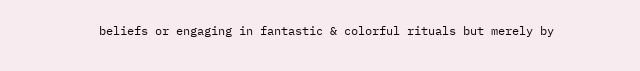beliefs or engaging in fantastic & colorful rituals but merely by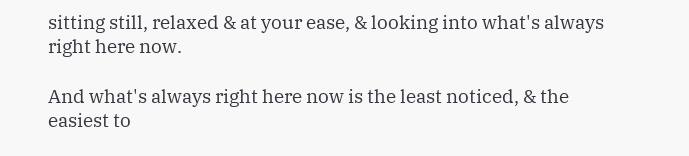sitting still, relaxed & at your ease, & looking into what's always right here now.

And what's always right here now is the least noticed, & the easiest to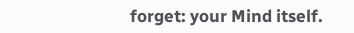forget: your Mind itself.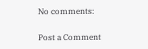No comments:

Post a Comment